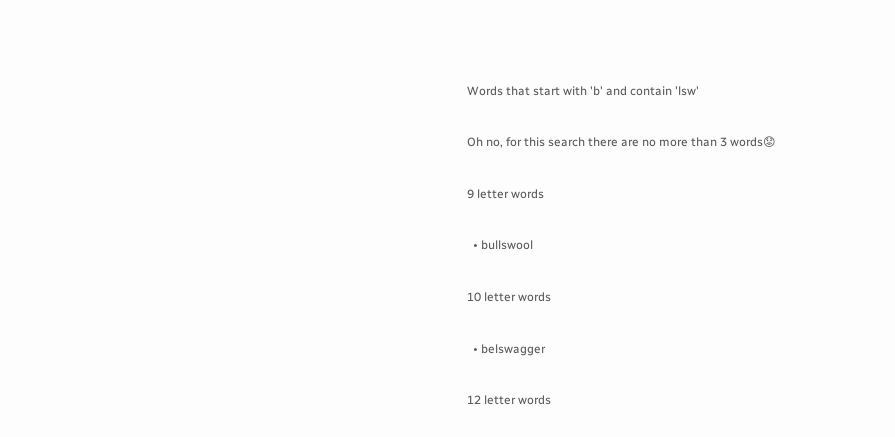Words that start with 'b' and contain 'lsw'

Oh no, for this search there are no more than 3 words😟

9 letter words

  • bullswool

10 letter words

  • belswagger

12 letter words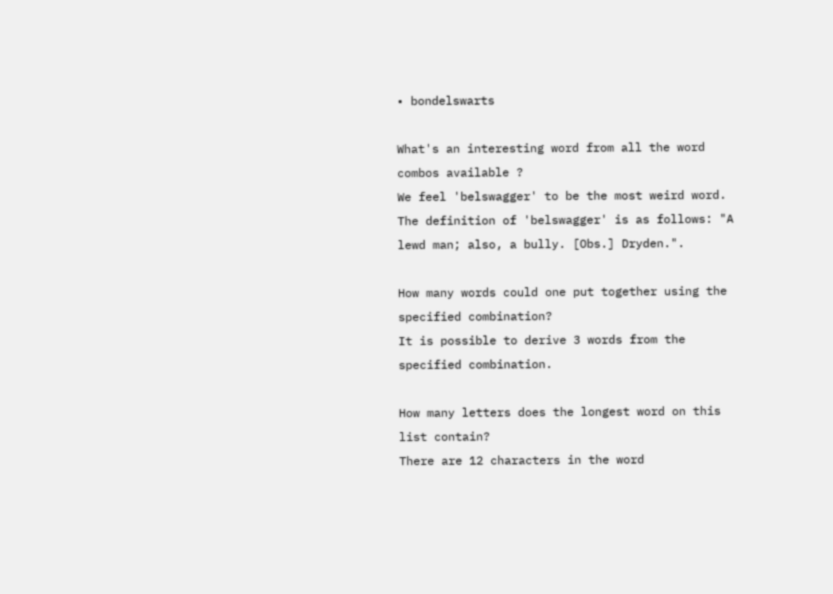• bondelswarts

What's an interesting word from all the word combos available ?
We feel 'belswagger' to be the most weird word. The definition of 'belswagger' is as follows: "A lewd man; also, a bully. [Obs.] Dryden.".

How many words could one put together using the specified combination?
It is possible to derive 3 words from the specified combination.

How many letters does the longest word on this list contain?
There are 12 characters in the word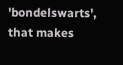'bondelswarts', that makes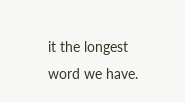it the longest word we have.